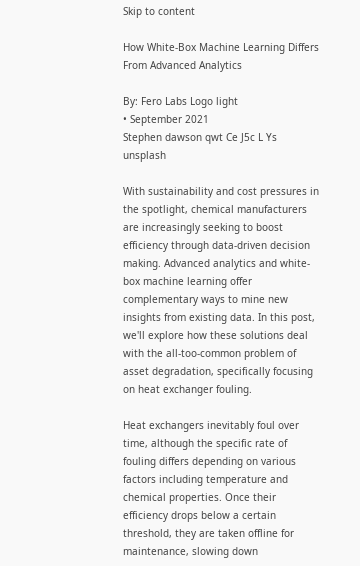Skip to content

How White-Box Machine Learning Differs From Advanced Analytics

By: Fero Labs Logo light
• September 2021
Stephen dawson qwt Ce J5c L Ys unsplash

With sustainability and cost pressures in the spotlight, chemical manufacturers are increasingly seeking to boost efficiency through data-driven decision making. Advanced analytics and white-box machine learning offer complementary ways to mine new insights from existing data. In this post, we'll explore how these solutions deal with the all-too-common problem of asset degradation, specifically focusing on heat exchanger fouling.

Heat exchangers inevitably foul over time, although the specific rate of fouling differs depending on various factors including temperature and chemical properties. Once their efficiency drops below a certain threshold, they are taken offline for maintenance, slowing down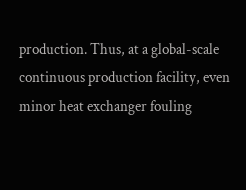production. Thus, at a global-scale continuous production facility, even minor heat exchanger fouling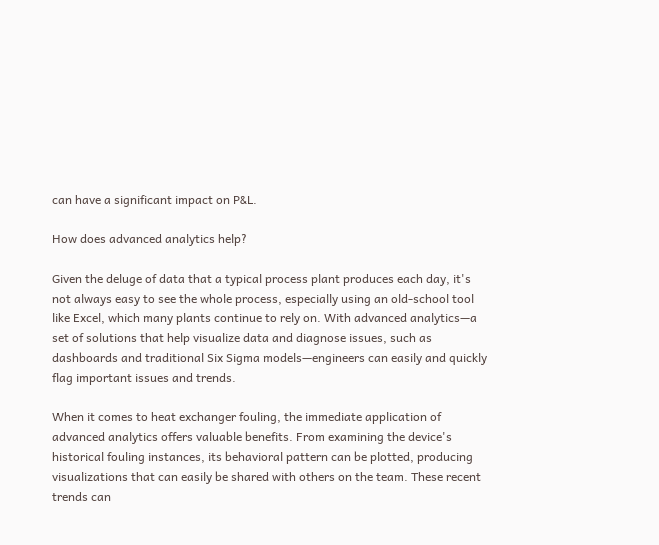can have a significant impact on P&L.

How does advanced analytics help?

Given the deluge of data that a typical process plant produces each day, it's not always easy to see the whole process, especially using an old-school tool like Excel, which many plants continue to rely on. With advanced analytics—a set of solutions that help visualize data and diagnose issues, such as dashboards and traditional Six Sigma models—engineers can easily and quickly flag important issues and trends.

When it comes to heat exchanger fouling, the immediate application of advanced analytics offers valuable benefits. From examining the device's historical fouling instances, its behavioral pattern can be plotted, producing visualizations that can easily be shared with others on the team. These recent trends can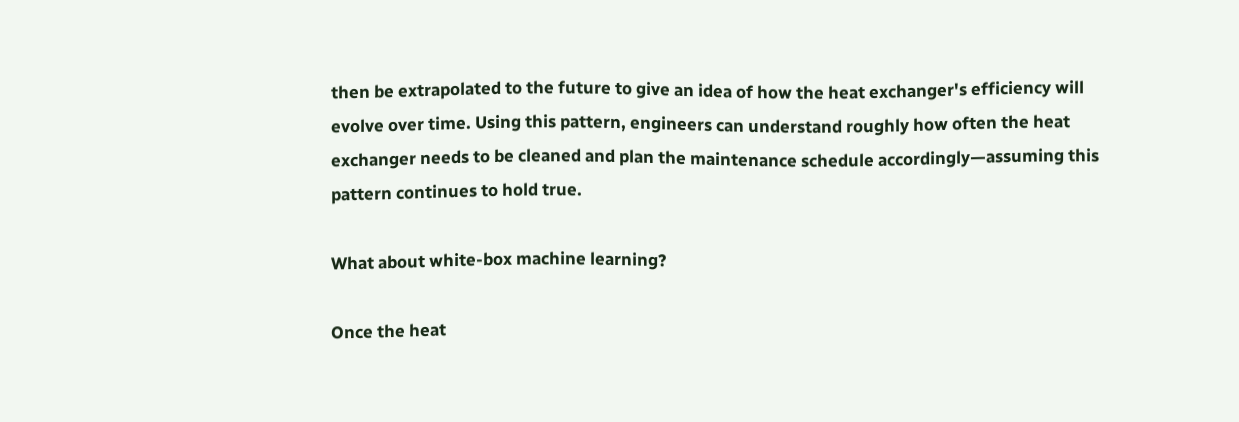then be extrapolated to the future to give an idea of how the heat exchanger's efficiency will evolve over time. Using this pattern, engineers can understand roughly how often the heat exchanger needs to be cleaned and plan the maintenance schedule accordingly—assuming this pattern continues to hold true.

What about white-box machine learning?

Once the heat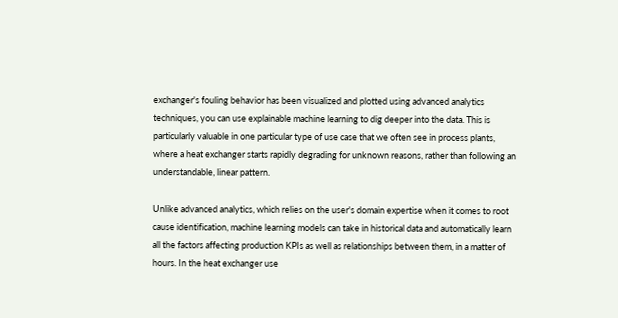exchanger's fouling behavior has been visualized and plotted using advanced analytics techniques, you can use explainable machine learning to dig deeper into the data. This is particularly valuable in one particular type of use case that we often see in process plants, where a heat exchanger starts rapidly degrading for unknown reasons, rather than following an understandable, linear pattern.

Unlike advanced analytics, which relies on the user's domain expertise when it comes to root cause identification, machine learning models can take in historical data and automatically learn all the factors affecting production KPIs as well as relationships between them, in a matter of hours. In the heat exchanger use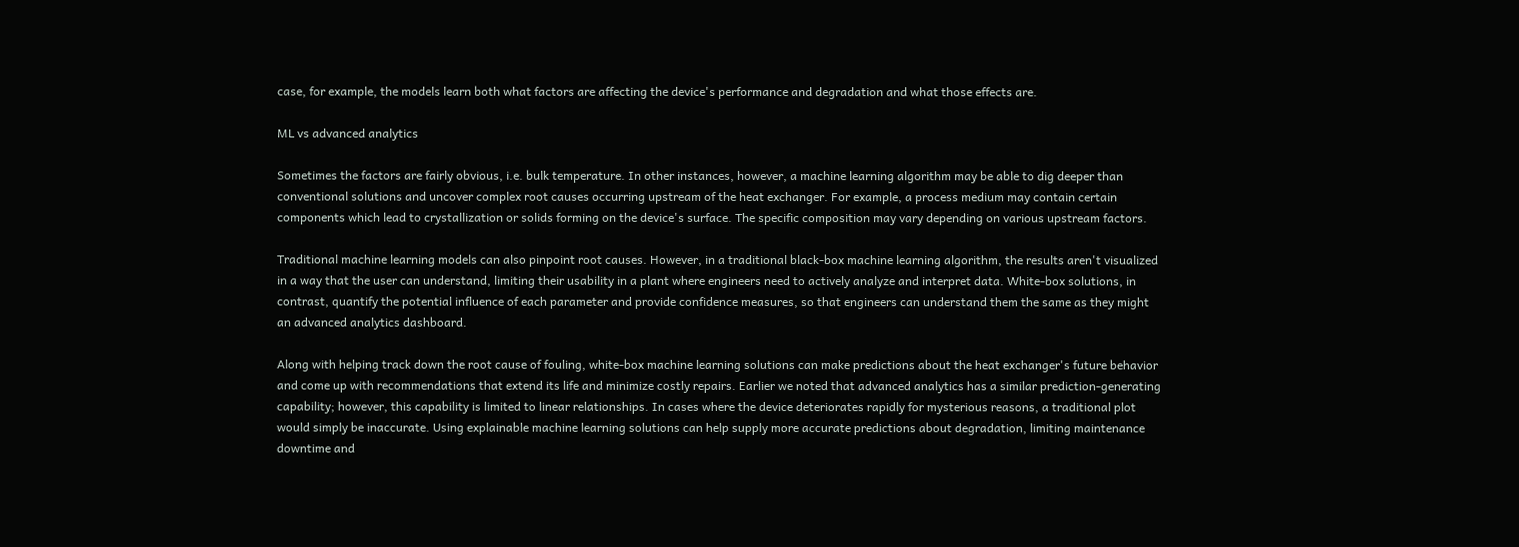case, for example, the models learn both what factors are affecting the device's performance and degradation and what those effects are.

ML vs advanced analytics

Sometimes the factors are fairly obvious, i.e. bulk temperature. In other instances, however, a machine learning algorithm may be able to dig deeper than conventional solutions and uncover complex root causes occurring upstream of the heat exchanger. For example, a process medium may contain certain components which lead to crystallization or solids forming on the device's surface. The specific composition may vary depending on various upstream factors.

Traditional machine learning models can also pinpoint root causes. However, in a traditional black-box machine learning algorithm, the results aren't visualized in a way that the user can understand, limiting their usability in a plant where engineers need to actively analyze and interpret data. White-box solutions, in contrast, quantify the potential influence of each parameter and provide confidence measures, so that engineers can understand them the same as they might an advanced analytics dashboard.

Along with helping track down the root cause of fouling, white-box machine learning solutions can make predictions about the heat exchanger's future behavior and come up with recommendations that extend its life and minimize costly repairs. Earlier we noted that advanced analytics has a similar prediction-generating capability; however, this capability is limited to linear relationships. In cases where the device deteriorates rapidly for mysterious reasons, a traditional plot would simply be inaccurate. Using explainable machine learning solutions can help supply more accurate predictions about degradation, limiting maintenance downtime and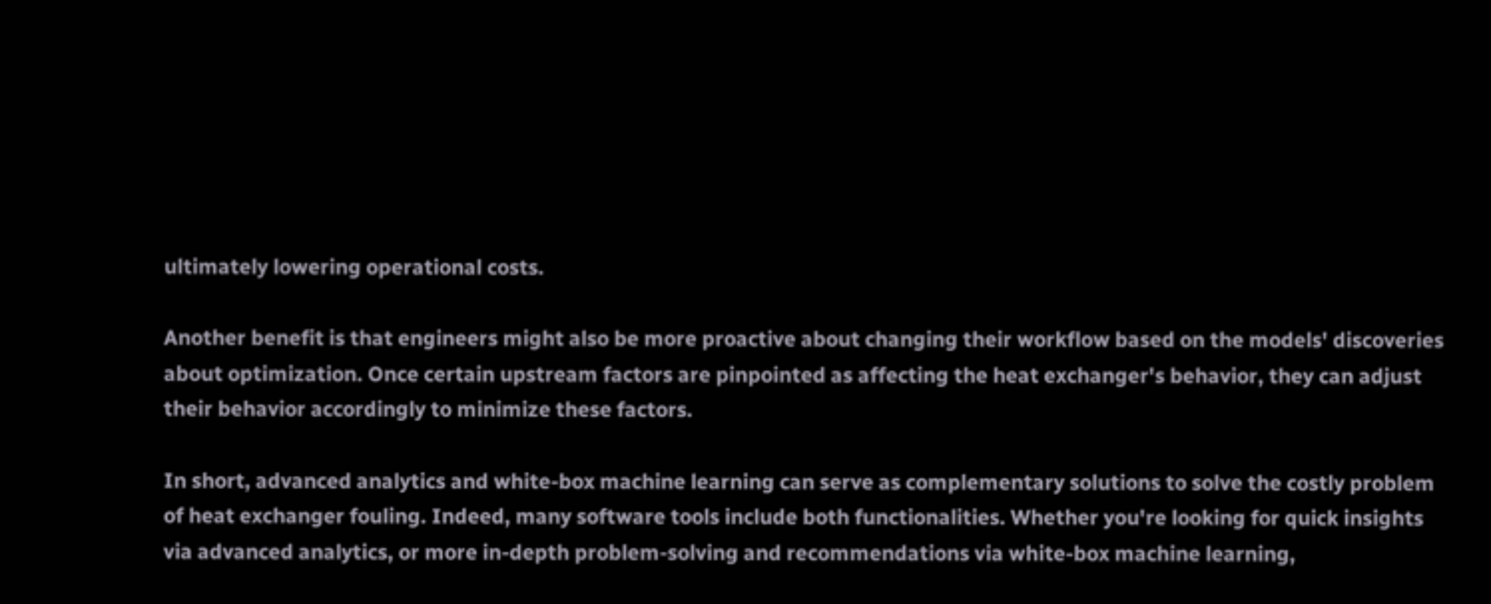ultimately lowering operational costs.

Another benefit is that engineers might also be more proactive about changing their workflow based on the models' discoveries about optimization. Once certain upstream factors are pinpointed as affecting the heat exchanger's behavior, they can adjust their behavior accordingly to minimize these factors.

In short, advanced analytics and white-box machine learning can serve as complementary solutions to solve the costly problem of heat exchanger fouling. Indeed, many software tools include both functionalities. Whether you're looking for quick insights via advanced analytics, or more in-depth problem-solving and recommendations via white-box machine learning,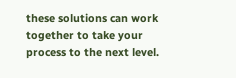these solutions can work together to take your process to the next level.